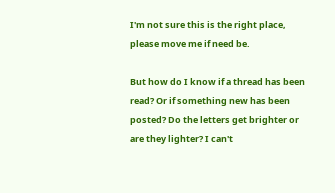I'm not sure this is the right place, please move me if need be.

But how do I know if a thread has been read? Or if something new has been posted? Do the letters get brighter or are they lighter? I can't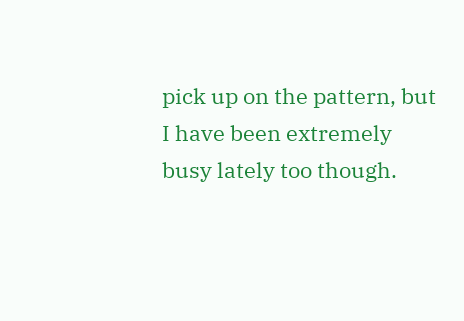pick up on the pattern, but I have been extremely busy lately too though.